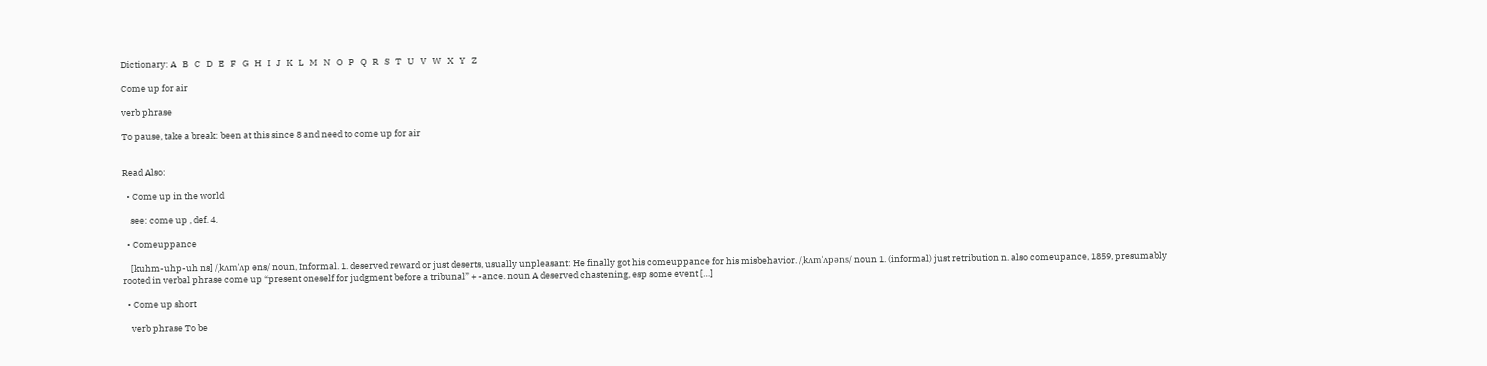Dictionary: A   B   C   D   E   F   G   H   I   J   K   L   M   N   O   P   Q   R   S   T   U   V   W   X   Y   Z

Come up for air

verb phrase

To pause, take a break: been at this since 8 and need to come up for air


Read Also:

  • Come up in the world

    see: come up , def. 4.

  • Comeuppance

    [kuhm-uhp-uh ns] /ˌkʌmˈʌp əns/ noun, Informal. 1. deserved reward or just deserts, usually unpleasant: He finally got his comeuppance for his misbehavior. /ˌkʌmˈʌpəns/ noun 1. (informal) just retribution n. also comeupance, 1859, presumably rooted in verbal phrase come up “present oneself for judgment before a tribunal” + -ance. noun A deserved chastening, esp some event […]

  • Come up short

    verb phrase To be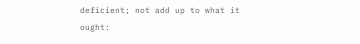deficient; not add up to what it ought: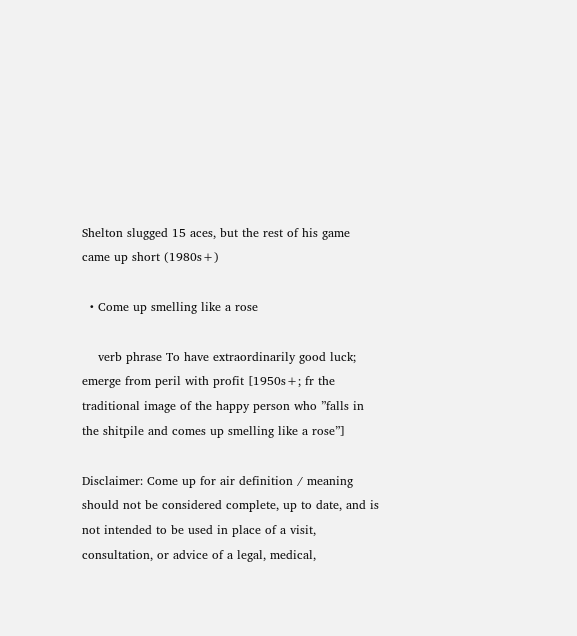Shelton slugged 15 aces, but the rest of his game came up short (1980s+)

  • Come up smelling like a rose

    verb phrase To have extraordinarily good luck; emerge from peril with profit [1950s+; fr the traditional image of the happy person who ”falls in the shitpile and comes up smelling like a rose”]

Disclaimer: Come up for air definition / meaning should not be considered complete, up to date, and is not intended to be used in place of a visit, consultation, or advice of a legal, medical,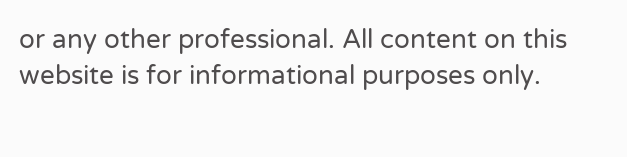or any other professional. All content on this website is for informational purposes only.